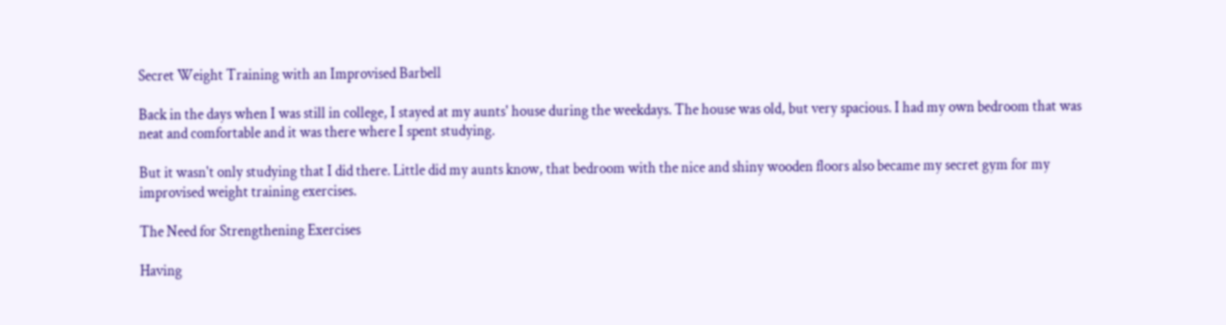Secret Weight Training with an Improvised Barbell

Back in the days when I was still in college, I stayed at my aunts' house during the weekdays. The house was old, but very spacious. I had my own bedroom that was neat and comfortable and it was there where I spent studying.

But it wasn't only studying that I did there. Little did my aunts know, that bedroom with the nice and shiny wooden floors also became my secret gym for my improvised weight training exercises.

The Need for Strengthening Exercises

Having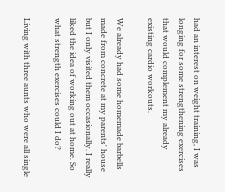had an interest on weight training, I was longing for some strengthening exercises that would complement my already existing cardio workouts.

We already had some homemade barbells made from concrete at my parents' house but I only visited them occasionally. I really liked the idea of working out at home. So what strength exercises could I do?

Living with three aunts who were all single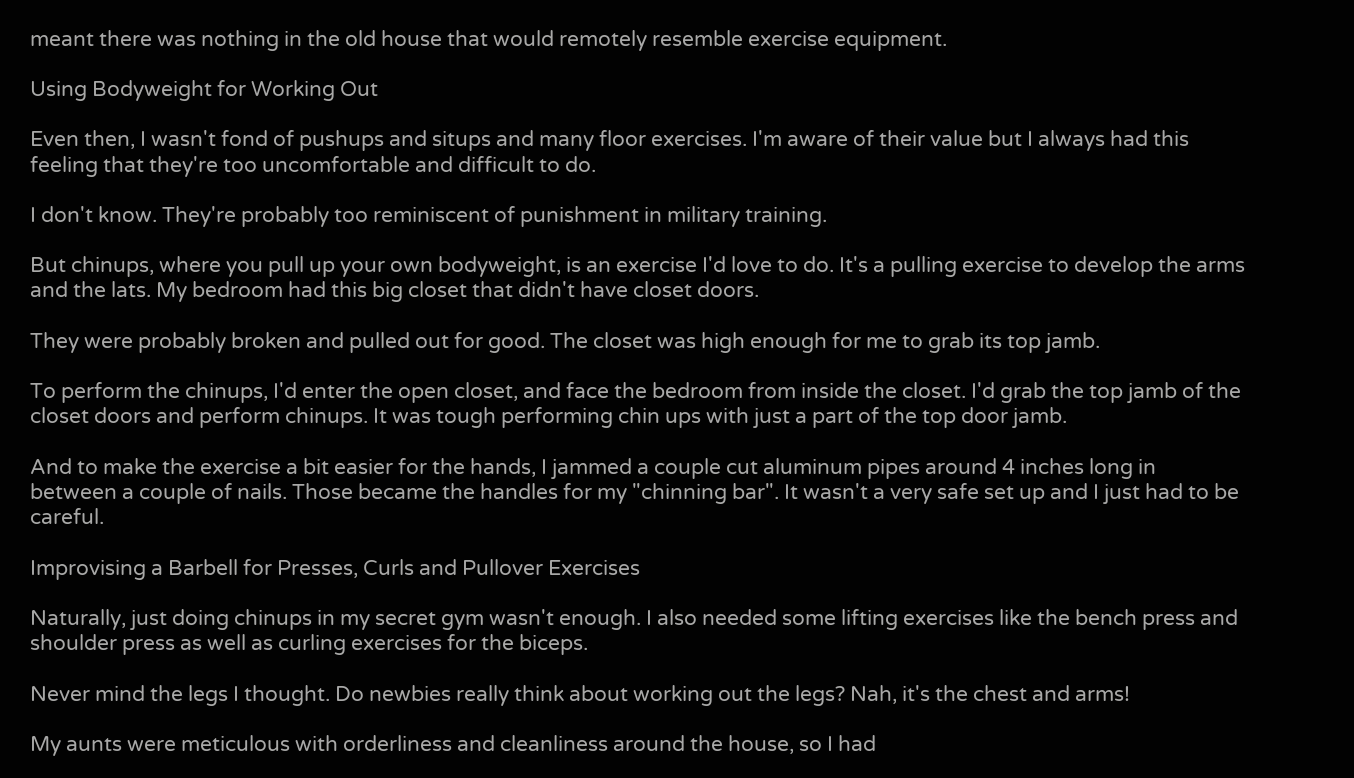meant there was nothing in the old house that would remotely resemble exercise equipment.

Using Bodyweight for Working Out

Even then, I wasn't fond of pushups and situps and many floor exercises. I'm aware of their value but I always had this feeling that they're too uncomfortable and difficult to do.

I don't know. They're probably too reminiscent of punishment in military training.

But chinups, where you pull up your own bodyweight, is an exercise I'd love to do. It's a pulling exercise to develop the arms and the lats. My bedroom had this big closet that didn't have closet doors.

They were probably broken and pulled out for good. The closet was high enough for me to grab its top jamb.

To perform the chinups, I'd enter the open closet, and face the bedroom from inside the closet. I'd grab the top jamb of the closet doors and perform chinups. It was tough performing chin ups with just a part of the top door jamb.

And to make the exercise a bit easier for the hands, I jammed a couple cut aluminum pipes around 4 inches long in between a couple of nails. Those became the handles for my "chinning bar". It wasn't a very safe set up and I just had to be careful.

Improvising a Barbell for Presses, Curls and Pullover Exercises

Naturally, just doing chinups in my secret gym wasn't enough. I also needed some lifting exercises like the bench press and shoulder press as well as curling exercises for the biceps.

Never mind the legs I thought. Do newbies really think about working out the legs? Nah, it's the chest and arms!

My aunts were meticulous with orderliness and cleanliness around the house, so I had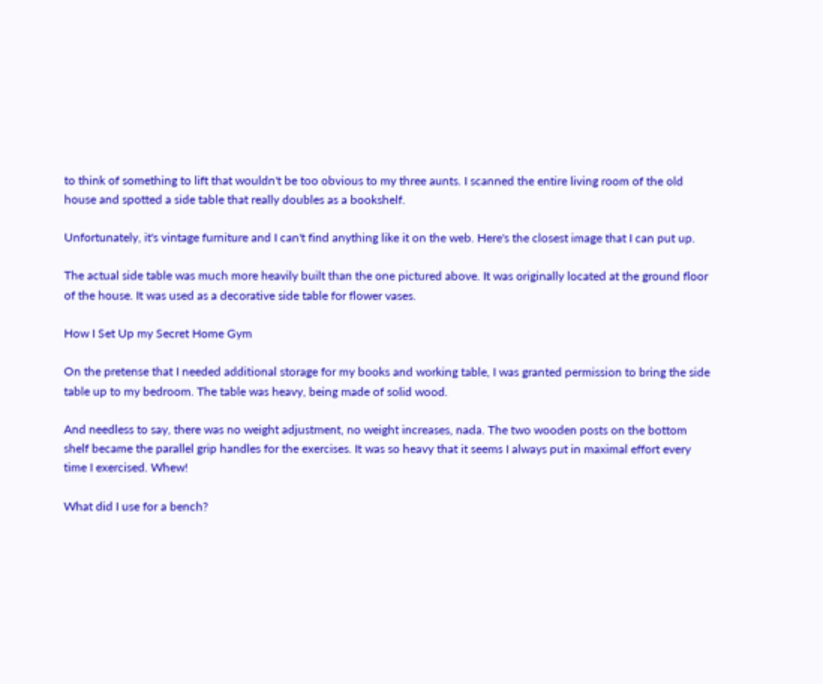to think of something to lift that wouldn't be too obvious to my three aunts. I scanned the entire living room of the old house and spotted a side table that really doubles as a bookshelf.

Unfortunately, it's vintage furniture and I can't find anything like it on the web. Here's the closest image that I can put up.

The actual side table was much more heavily built than the one pictured above. It was originally located at the ground floor of the house. It was used as a decorative side table for flower vases.

How I Set Up my Secret Home Gym

On the pretense that I needed additional storage for my books and working table, I was granted permission to bring the side table up to my bedroom. The table was heavy, being made of solid wood.

And needless to say, there was no weight adjustment, no weight increases, nada. The two wooden posts on the bottom shelf became the parallel grip handles for the exercises. It was so heavy that it seems I always put in maximal effort every time I exercised. Whew!

What did I use for a bench?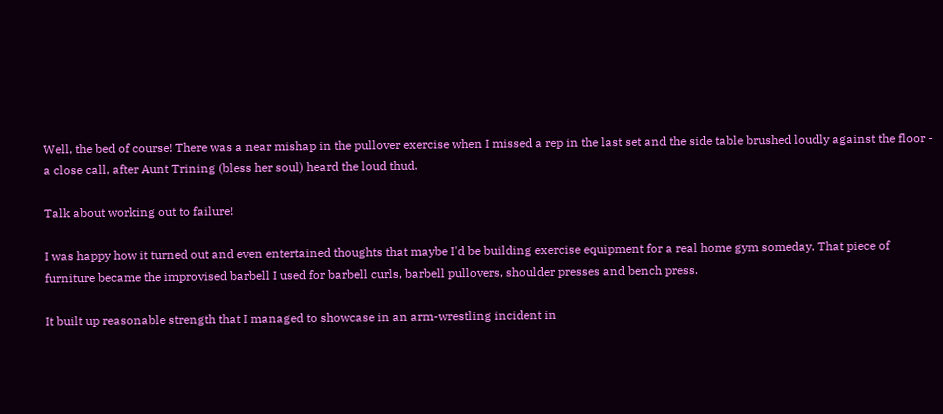Well, the bed of course! There was a near mishap in the pullover exercise when I missed a rep in the last set and the side table brushed loudly against the floor - a close call, after Aunt Trining (bless her soul) heard the loud thud.

Talk about working out to failure!

I was happy how it turned out and even entertained thoughts that maybe I'd be building exercise equipment for a real home gym someday. That piece of furniture became the improvised barbell I used for barbell curls, barbell pullovers, shoulder presses and bench press.

It built up reasonable strength that I managed to showcase in an arm-wrestling incident in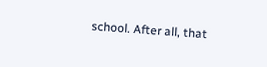school. After all, that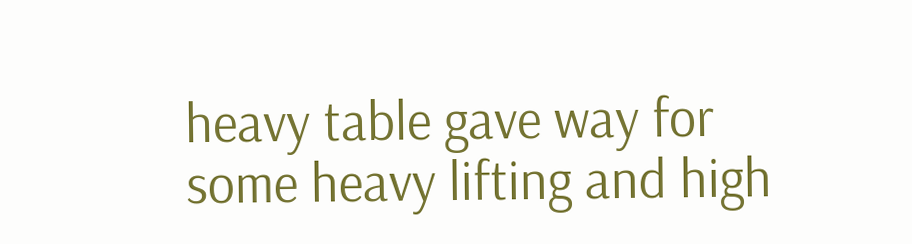heavy table gave way for some heavy lifting and high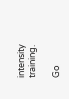intensity training.

Go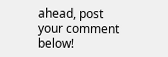ahead, post your comment below!